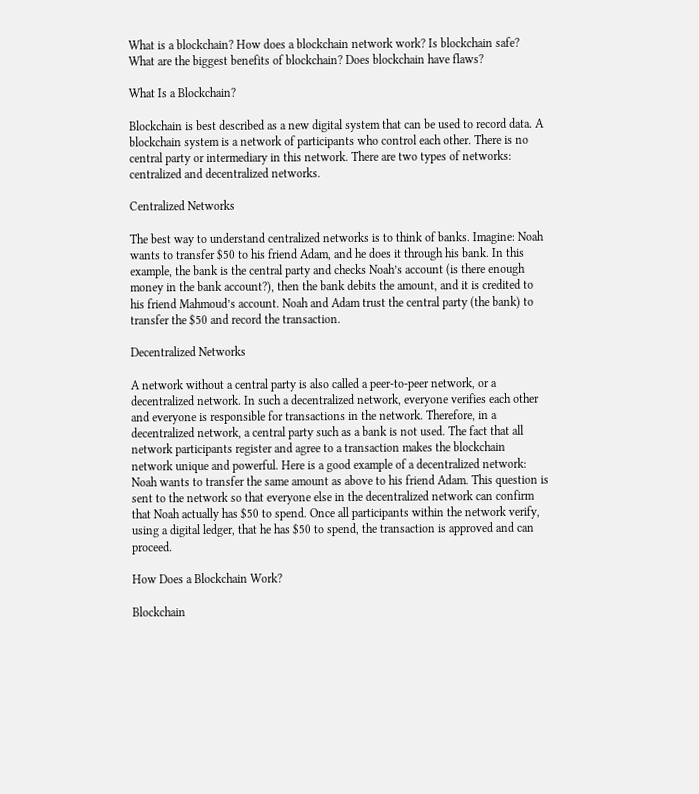What is a blockchain? How does a blockchain network work? Is blockchain safe? What are the biggest benefits of blockchain? Does blockchain have flaws?

What Is a Blockchain?

Blockchain is best described as a new digital system that can be used to record data. A blockchain system is a network of participants who control each other. There is no central party or intermediary in this network. There are two types of networks: centralized and decentralized networks.

Centralized Networks

The best way to understand centralized networks is to think of banks. Imagine: Noah wants to transfer $50 to his friend Adam, and he does it through his bank. In this example, the bank is the central party and checks Noah’s account (is there enough money in the bank account?), then the bank debits the amount, and it is credited to his friend Mahmoud’s account. Noah and Adam trust the central party (the bank) to transfer the $50 and record the transaction.

Decentralized Networks

A network without a central party is also called a peer-to-peer network, or a decentralized network. In such a decentralized network, everyone verifies each other and everyone is responsible for transactions in the network. Therefore, in a decentralized network, a central party such as a bank is not used. The fact that all network participants register and agree to a transaction makes the blockchain network unique and powerful. Here is a good example of a decentralized network: Noah wants to transfer the same amount as above to his friend Adam. This question is sent to the network so that everyone else in the decentralized network can confirm that Noah actually has $50 to spend. Once all participants within the network verify, using a digital ledger, that he has $50 to spend, the transaction is approved and can proceed.

How Does a Blockchain Work?

Blockchain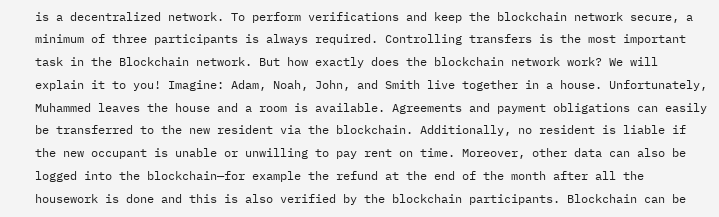is a decentralized network. To perform verifications and keep the blockchain network secure, a minimum of three participants is always required. Controlling transfers is the most important task in the Blockchain network. But how exactly does the blockchain network work? We will explain it to you! Imagine: Adam, Noah, John, and Smith live together in a house. Unfortunately, Muhammed leaves the house and a room is available. Agreements and payment obligations can easily be transferred to the new resident via the blockchain. Additionally, no resident is liable if the new occupant is unable or unwilling to pay rent on time. Moreover, other data can also be logged into the blockchain—for example the refund at the end of the month after all the housework is done and this is also verified by the blockchain participants. Blockchain can be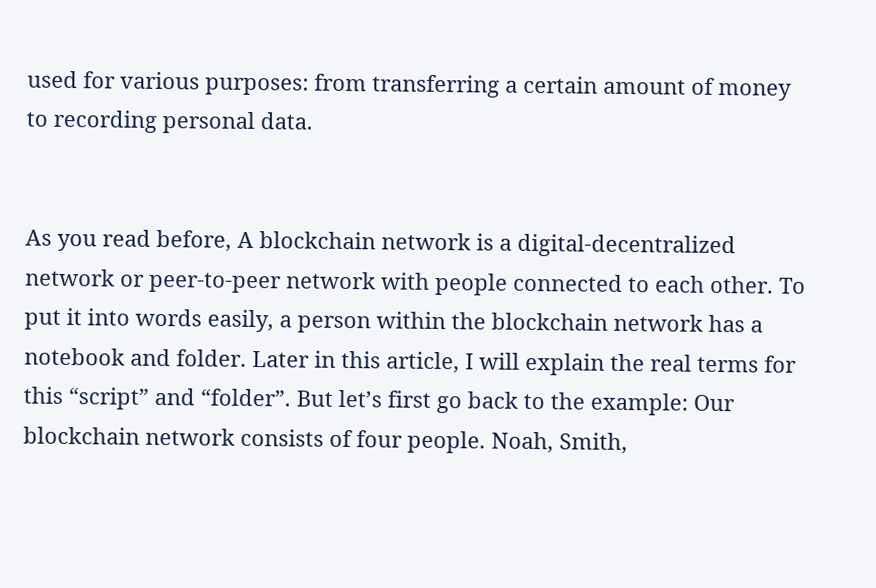used for various purposes: from transferring a certain amount of money to recording personal data.


As you read before, A blockchain network is a digital-decentralized network or peer-to-peer network with people connected to each other. To put it into words easily, a person within the blockchain network has a notebook and folder. Later in this article, I will explain the real terms for this “script” and “folder”. But let’s first go back to the example: Our blockchain network consists of four people. Noah, Smith,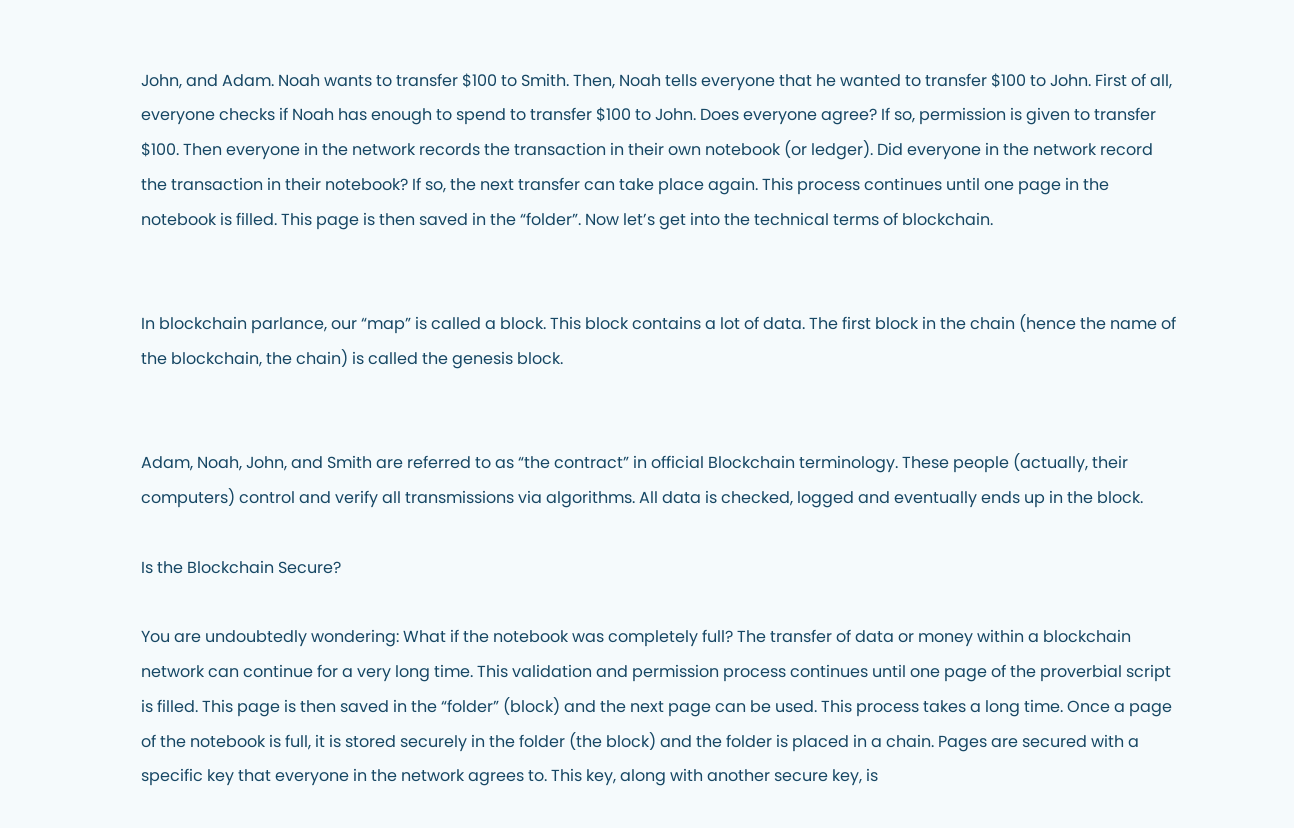John, and Adam. Noah wants to transfer $100 to Smith. Then, Noah tells everyone that he wanted to transfer $100 to John. First of all, everyone checks if Noah has enough to spend to transfer $100 to John. Does everyone agree? If so, permission is given to transfer $100. Then everyone in the network records the transaction in their own notebook (or ledger). Did everyone in the network record the transaction in their notebook? If so, the next transfer can take place again. This process continues until one page in the notebook is filled. This page is then saved in the “folder”. Now let’s get into the technical terms of blockchain.


In blockchain parlance, our “map” is called a block. This block contains a lot of data. The first block in the chain (hence the name of the blockchain, the chain) is called the genesis block.


Adam, Noah, John, and Smith are referred to as “the contract” in official Blockchain terminology. These people (actually, their computers) control and verify all transmissions via algorithms. All data is checked, logged and eventually ends up in the block.

Is the Blockchain Secure?

You are undoubtedly wondering: What if the notebook was completely full? The transfer of data or money within a blockchain network can continue for a very long time. This validation and permission process continues until one page of the proverbial script is filled. This page is then saved in the “folder” (block) and the next page can be used. This process takes a long time. Once a page of the notebook is full, it is stored securely in the folder (the block) and the folder is placed in a chain. Pages are secured with a specific key that everyone in the network agrees to. This key, along with another secure key, is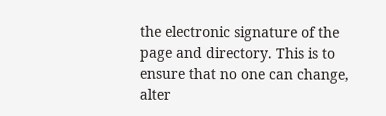the electronic signature of the page and directory. This is to ensure that no one can change, alter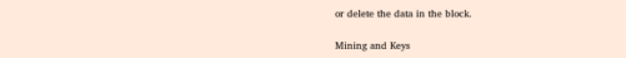or delete the data in the block.

Mining and Keys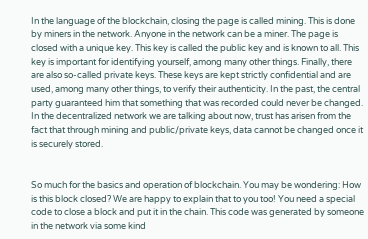In the language of the blockchain, closing the page is called mining. This is done by miners in the network. Anyone in the network can be a miner. The page is closed with a unique key. This key is called the public key and is known to all. This key is important for identifying yourself, among many other things. Finally, there are also so-called private keys. These keys are kept strictly confidential and are used, among many other things, to verify their authenticity. In the past, the central party guaranteed him that something that was recorded could never be changed. In the decentralized network we are talking about now, trust has arisen from the fact that through mining and public/private keys, data cannot be changed once it is securely stored.


So much for the basics and operation of blockchain. You may be wondering: How is this block closed? We are happy to explain that to you too! You need a special code to close a block and put it in the chain. This code was generated by someone in the network via some kind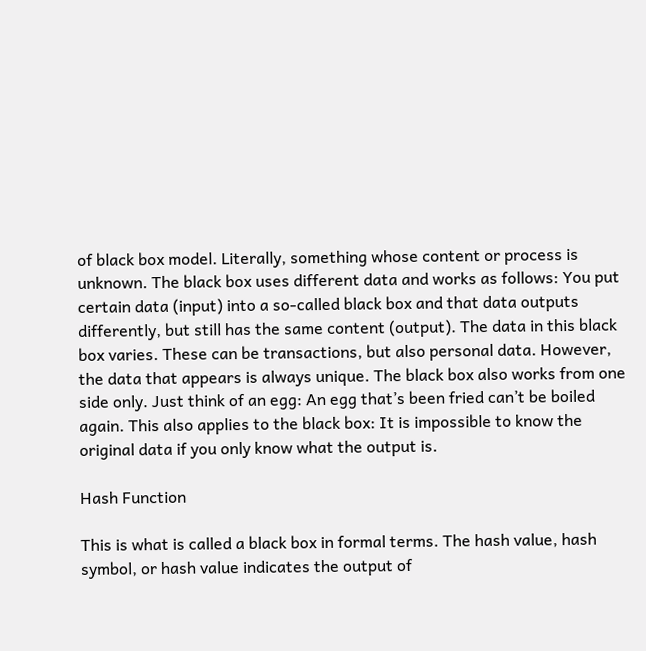of black box model. Literally, something whose content or process is unknown. The black box uses different data and works as follows: You put certain data (input) into a so-called black box and that data outputs differently, but still has the same content (output). The data in this black box varies. These can be transactions, but also personal data. However, the data that appears is always unique. The black box also works from one side only. Just think of an egg: An egg that’s been fried can’t be boiled again. This also applies to the black box: It is impossible to know the original data if you only know what the output is.

Hash Function

This is what is called a black box in formal terms. The hash value, hash symbol, or hash value indicates the output of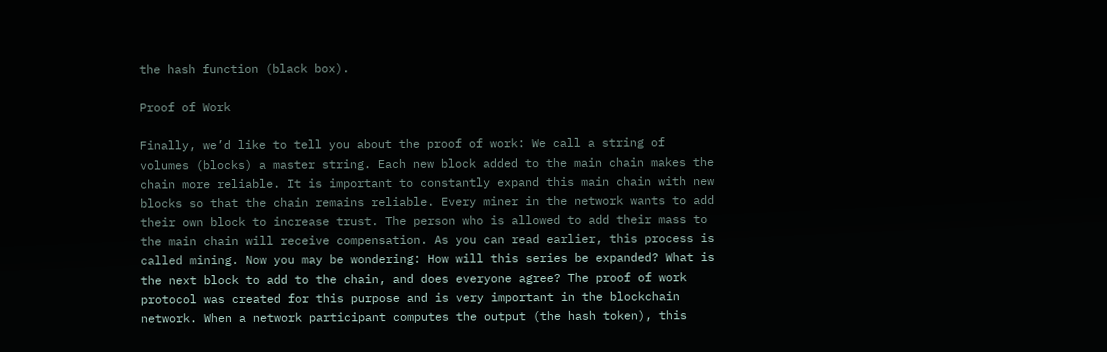the hash function (black box).

Proof of Work

Finally, we’d like to tell you about the proof of work: We call a string of volumes (blocks) a master string. Each new block added to the main chain makes the chain more reliable. It is important to constantly expand this main chain with new blocks so that the chain remains reliable. Every miner in the network wants to add their own block to increase trust. The person who is allowed to add their mass to the main chain will receive compensation. As you can read earlier, this process is called mining. Now you may be wondering: How will this series be expanded? What is the next block to add to the chain, and does everyone agree? The proof of work protocol was created for this purpose and is very important in the blockchain network. When a network participant computes the output (the hash token), this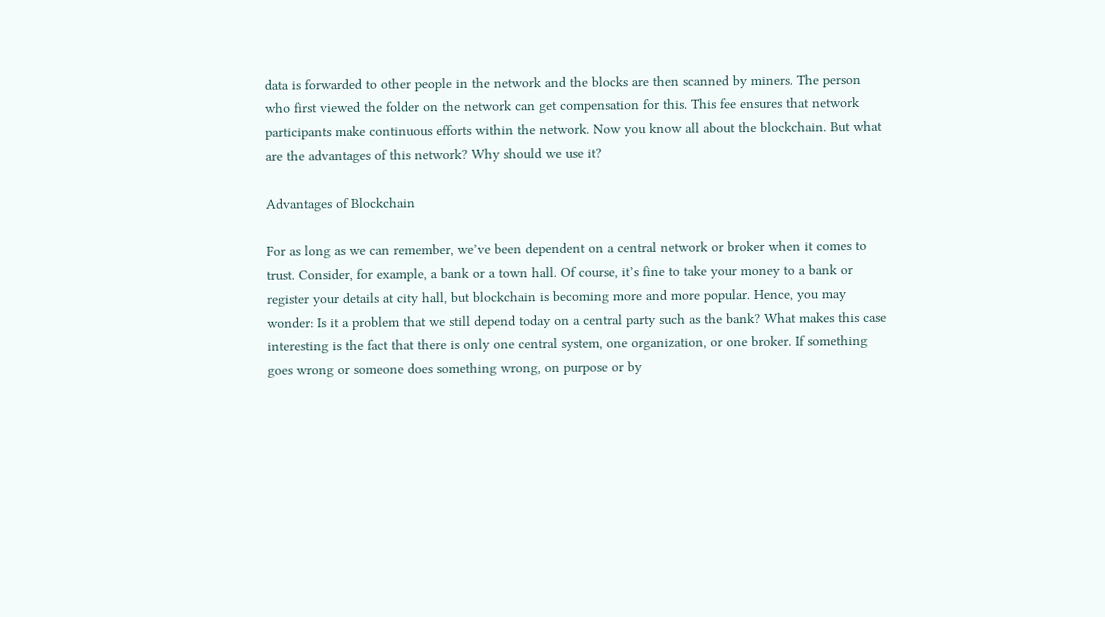data is forwarded to other people in the network and the blocks are then scanned by miners. The person who first viewed the folder on the network can get compensation for this. This fee ensures that network participants make continuous efforts within the network. Now you know all about the blockchain. But what are the advantages of this network? Why should we use it?

Advantages of Blockchain

For as long as we can remember, we’ve been dependent on a central network or broker when it comes to trust. Consider, for example, a bank or a town hall. Of course, it’s fine to take your money to a bank or register your details at city hall, but blockchain is becoming more and more popular. Hence, you may wonder: Is it a problem that we still depend today on a central party such as the bank? What makes this case interesting is the fact that there is only one central system, one organization, or one broker. If something goes wrong or someone does something wrong, on purpose or by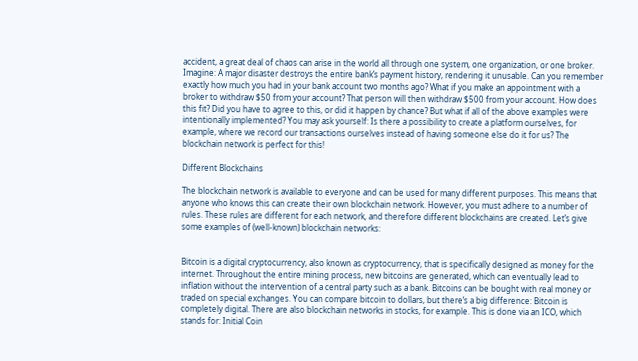accident, a great deal of chaos can arise in the world all through one system, one organization, or one broker. Imagine: A major disaster destroys the entire bank’s payment history, rendering it unusable. Can you remember exactly how much you had in your bank account two months ago? What if you make an appointment with a broker to withdraw $50 from your account? That person will then withdraw $500 from your account. How does this fit? Did you have to agree to this, or did it happen by chance? But what if all of the above examples were intentionally implemented? You may ask yourself: Is there a possibility to create a platform ourselves, for example, where we record our transactions ourselves instead of having someone else do it for us? The blockchain network is perfect for this!

Different Blockchains

The blockchain network is available to everyone and can be used for many different purposes. This means that anyone who knows this can create their own blockchain network. However, you must adhere to a number of rules. These rules are different for each network, and therefore different blockchains are created. Let’s give some examples of (well-known) blockchain networks:


Bitcoin is a digital cryptocurrency, also known as cryptocurrency, that is specifically designed as money for the internet. Throughout the entire mining process, new bitcoins are generated, which can eventually lead to inflation without the intervention of a central party such as a bank. Bitcoins can be bought with real money or traded on special exchanges. You can compare bitcoin to dollars, but there’s a big difference: Bitcoin is completely digital. There are also blockchain networks in stocks, for example. This is done via an ICO, which stands for: Initial Coin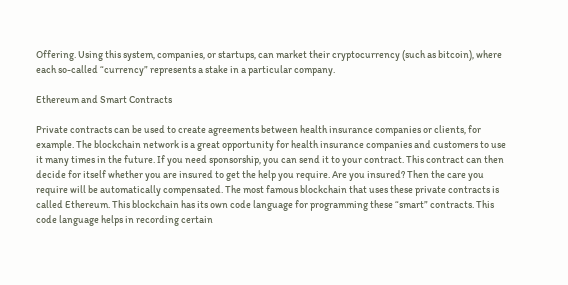Offering. Using this system, companies, or startups, can market their cryptocurrency (such as bitcoin), where each so-called “currency” represents a stake in a particular company.

Ethereum and Smart Contracts

Private contracts can be used to create agreements between health insurance companies or clients, for example. The blockchain network is a great opportunity for health insurance companies and customers to use it many times in the future. If you need sponsorship, you can send it to your contract. This contract can then decide for itself whether you are insured to get the help you require. Are you insured? Then the care you require will be automatically compensated. The most famous blockchain that uses these private contracts is called Ethereum. This blockchain has its own code language for programming these “smart” contracts. This code language helps in recording certain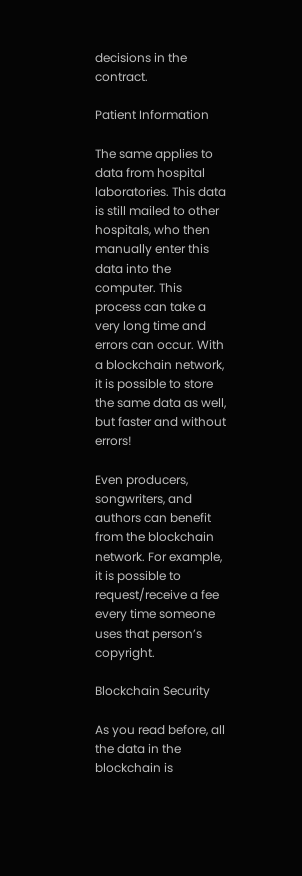decisions in the contract.

Patient Information

The same applies to data from hospital laboratories. This data is still mailed to other hospitals, who then manually enter this data into the computer. This process can take a very long time and errors can occur. With a blockchain network, it is possible to store the same data as well, but faster and without errors!

Even producers, songwriters, and authors can benefit from the blockchain network. For example, it is possible to request/receive a fee every time someone uses that person’s copyright.

Blockchain Security

As you read before, all the data in the blockchain is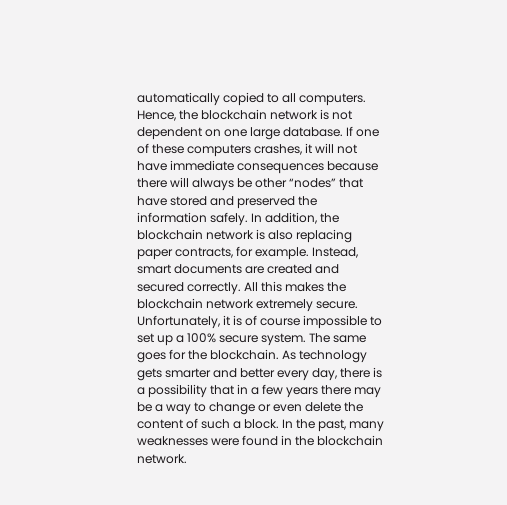automatically copied to all computers. Hence, the blockchain network is not dependent on one large database. If one of these computers crashes, it will not have immediate consequences because there will always be other “nodes” that have stored and preserved the information safely. In addition, the blockchain network is also replacing paper contracts, for example. Instead, smart documents are created and secured correctly. All this makes the blockchain network extremely secure. Unfortunately, it is of course impossible to set up a 100% secure system. The same goes for the blockchain. As technology gets smarter and better every day, there is a possibility that in a few years there may be a way to change or even delete the content of such a block. In the past, many weaknesses were found in the blockchain network.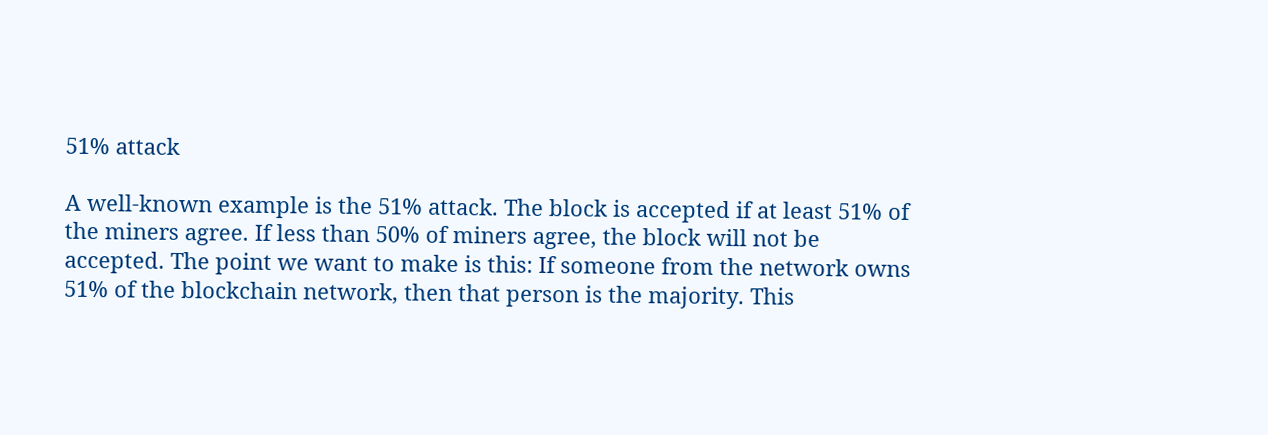51% attack

A well-known example is the 51% attack. The block is accepted if at least 51% of the miners agree. If less than 50% of miners agree, the block will not be accepted. The point we want to make is this: If someone from the network owns 51% of the blockchain network, then that person is the majority. This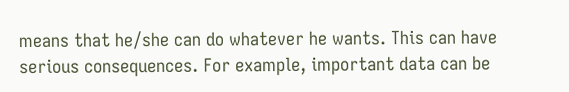means that he/she can do whatever he wants. This can have serious consequences. For example, important data can be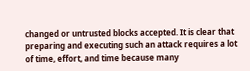changed or untrusted blocks accepted. It is clear that preparing and executing such an attack requires a lot of time, effort, and time because many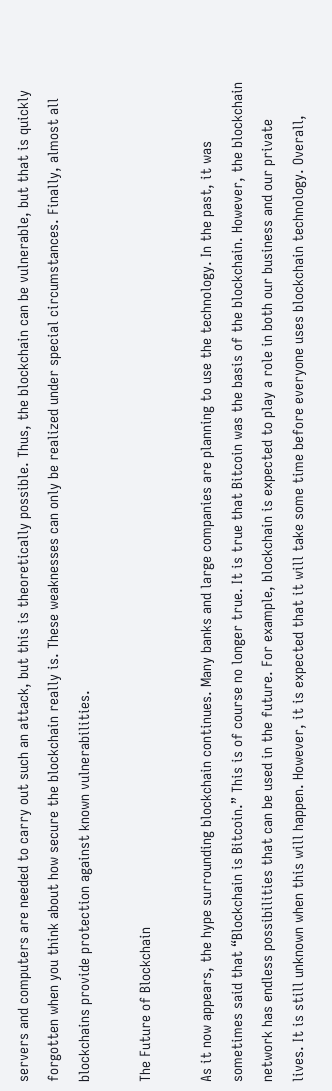servers and computers are needed to carry out such an attack, but this is theoretically possible. Thus, the blockchain can be vulnerable, but that is quickly forgotten when you think about how secure the blockchain really is. These weaknesses can only be realized under special circumstances. Finally, almost all blockchains provide protection against known vulnerabilities.

The Future of Blockchain

As it now appears, the hype surrounding blockchain continues. Many banks and large companies are planning to use the technology. In the past, it was sometimes said that “Blockchain is Bitcoin.” This is of course no longer true. It is true that Bitcoin was the basis of the blockchain. However, the blockchain network has endless possibilities that can be used in the future. For example, blockchain is expected to play a role in both our business and our private lives. It is still unknown when this will happen. However, it is expected that it will take some time before everyone uses blockchain technology. Overall,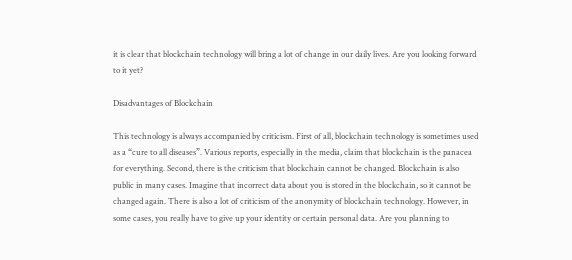it is clear that blockchain technology will bring a lot of change in our daily lives. Are you looking forward to it yet?

Disadvantages of Blockchain

This technology is always accompanied by criticism. First of all, blockchain technology is sometimes used as a “cure to all diseases”. Various reports, especially in the media, claim that blockchain is the panacea for everything. Second, there is the criticism that blockchain cannot be changed. Blockchain is also public in many cases. Imagine that incorrect data about you is stored in the blockchain, so it cannot be changed again. There is also a lot of criticism of the anonymity of blockchain technology. However, in some cases, you really have to give up your identity or certain personal data. Are you planning to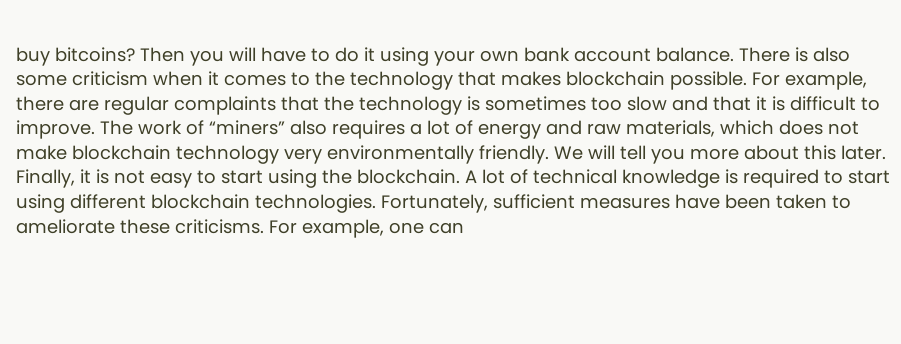buy bitcoins? Then you will have to do it using your own bank account balance. There is also some criticism when it comes to the technology that makes blockchain possible. For example, there are regular complaints that the technology is sometimes too slow and that it is difficult to improve. The work of “miners” also requires a lot of energy and raw materials, which does not make blockchain technology very environmentally friendly. We will tell you more about this later. Finally, it is not easy to start using the blockchain. A lot of technical knowledge is required to start using different blockchain technologies. Fortunately, sufficient measures have been taken to ameliorate these criticisms. For example, one can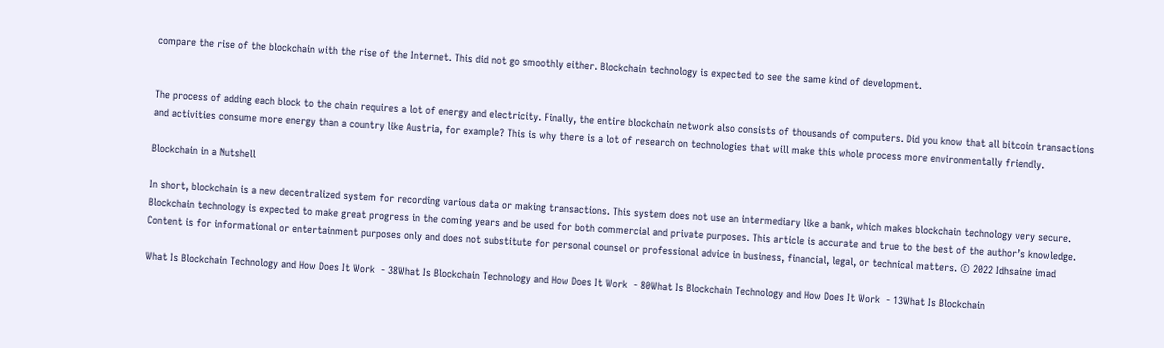compare the rise of the blockchain with the rise of the Internet. This did not go smoothly either. Blockchain technology is expected to see the same kind of development.


The process of adding each block to the chain requires a lot of energy and electricity. Finally, the entire blockchain network also consists of thousands of computers. Did you know that all bitcoin transactions and activities consume more energy than a country like Austria, for example? This is why there is a lot of research on technologies that will make this whole process more environmentally friendly.

Blockchain in a Nutshell

In short, blockchain is a new decentralized system for recording various data or making transactions. This system does not use an intermediary like a bank, which makes blockchain technology very secure. Blockchain technology is expected to make great progress in the coming years and be used for both commercial and private purposes. This article is accurate and true to the best of the author’s knowledge. Content is for informational or entertainment purposes only and does not substitute for personal counsel or professional advice in business, financial, legal, or technical matters. © 2022 Idhsaine imad

What Is Blockchain Technology and How Does It Work  - 38What Is Blockchain Technology and How Does It Work  - 80What Is Blockchain Technology and How Does It Work  - 13What Is Blockchain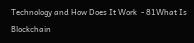Technology and How Does It Work  - 81What Is Blockchain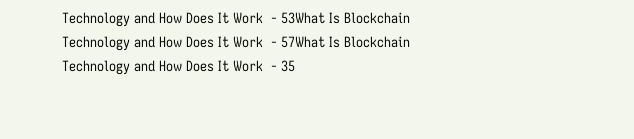Technology and How Does It Work  - 53What Is Blockchain Technology and How Does It Work  - 57What Is Blockchain Technology and How Does It Work  - 35